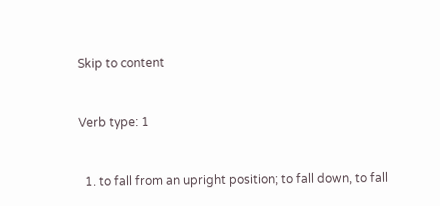Skip to content


Verb type: 1


  1. to fall from an upright position; to fall down, to fall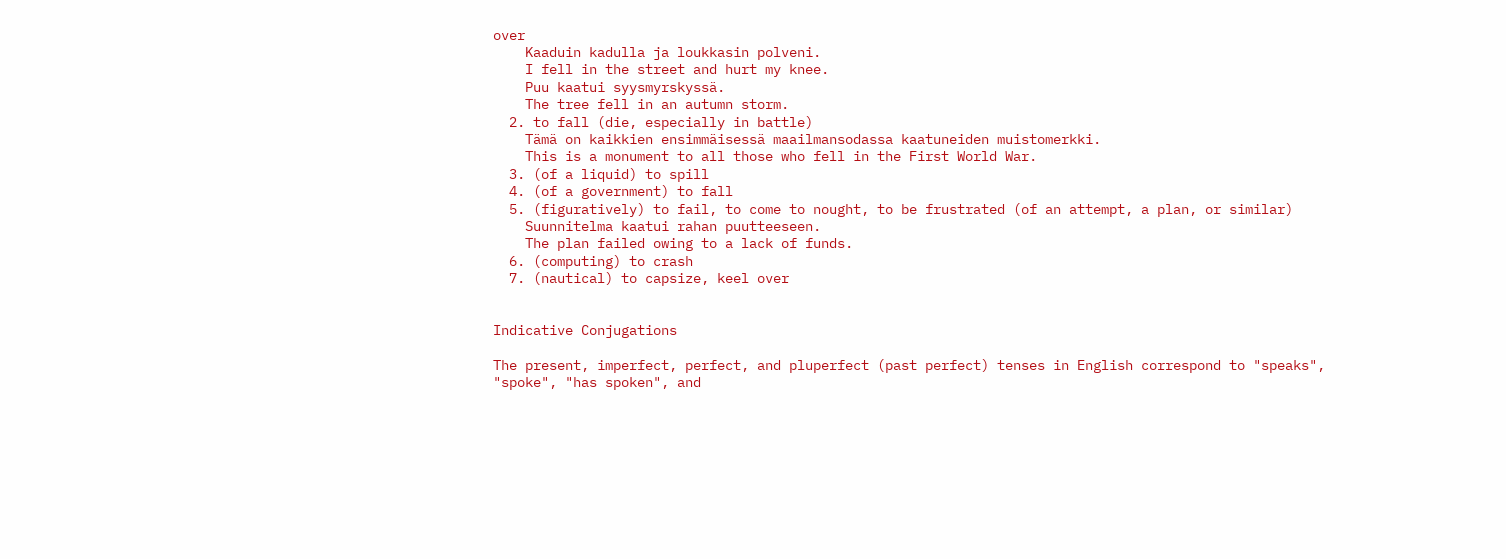over
    Kaaduin kadulla ja loukkasin polveni.
    I fell in the street and hurt my knee.
    Puu kaatui syysmyrskyssä.
    The tree fell in an autumn storm.
  2. to fall (die, especially in battle)
    Tämä on kaikkien ensimmäisessä maailmansodassa kaatuneiden muistomerkki.
    This is a monument to all those who fell in the First World War.
  3. (of a liquid) to spill
  4. (of a government) to fall
  5. (figuratively) to fail, to come to nought, to be frustrated (of an attempt, a plan, or similar)
    Suunnitelma kaatui rahan puutteeseen.
    The plan failed owing to a lack of funds.
  6. (computing) to crash
  7. (nautical) to capsize, keel over


Indicative Conjugations

The present, imperfect, perfect, and pluperfect (past perfect) tenses in English correspond to "speaks", "spoke", "has spoken", and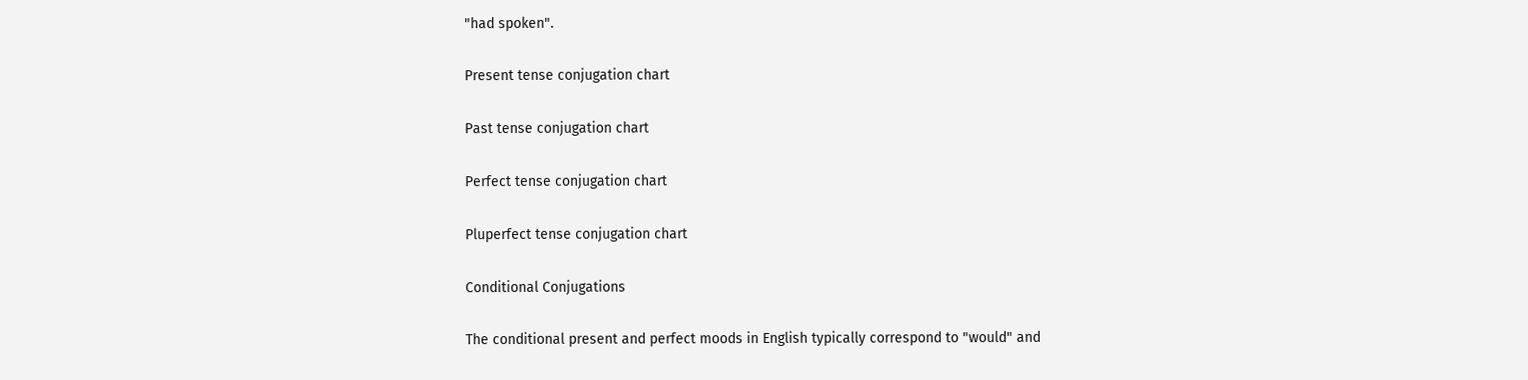"had spoken".

Present tense conjugation chart

Past tense conjugation chart

Perfect tense conjugation chart

Pluperfect tense conjugation chart

Conditional Conjugations

The conditional present and perfect moods in English typically correspond to "would" and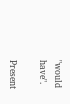"would have".

Present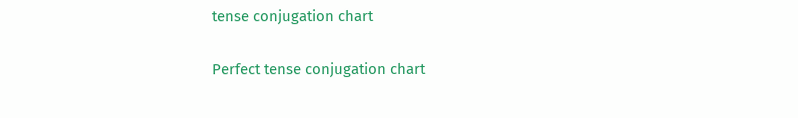tense conjugation chart

Perfect tense conjugation chart